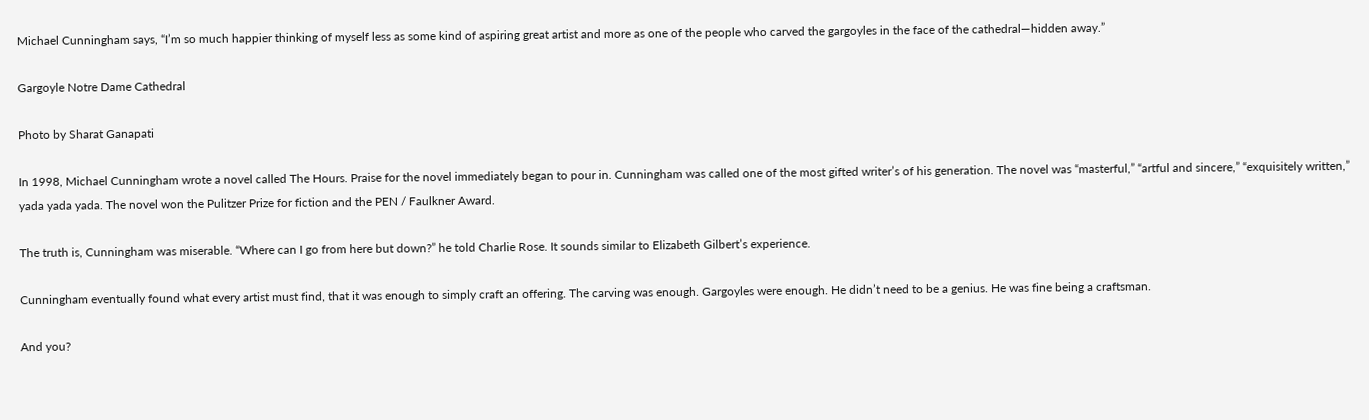Michael Cunningham says, “I’m so much happier thinking of myself less as some kind of aspiring great artist and more as one of the people who carved the gargoyles in the face of the cathedral—hidden away.”

Gargoyle Notre Dame Cathedral

Photo by Sharat Ganapati

In 1998, Michael Cunningham wrote a novel called The Hours. Praise for the novel immediately began to pour in. Cunningham was called one of the most gifted writer’s of his generation. The novel was “masterful,” “artful and sincere,” “exquisitely written,” yada yada yada. The novel won the Pulitzer Prize for fiction and the PEN / Faulkner Award.

The truth is, Cunningham was miserable. “Where can I go from here but down?” he told Charlie Rose. It sounds similar to Elizabeth Gilbert’s experience.

Cunningham eventually found what every artist must find, that it was enough to simply craft an offering. The carving was enough. Gargoyles were enough. He didn’t need to be a genius. He was fine being a craftsman.

And you?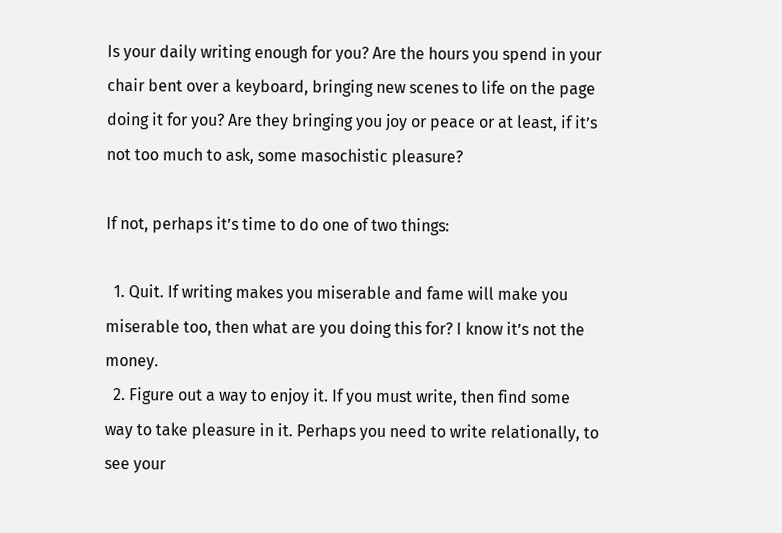Is your daily writing enough for you? Are the hours you spend in your chair bent over a keyboard, bringing new scenes to life on the page doing it for you? Are they bringing you joy or peace or at least, if it’s not too much to ask, some masochistic pleasure?

If not, perhaps it’s time to do one of two things:

  1. Quit. If writing makes you miserable and fame will make you miserable too, then what are you doing this for? I know it’s not the money.
  2. Figure out a way to enjoy it. If you must write, then find some way to take pleasure in it. Perhaps you need to write relationally, to see your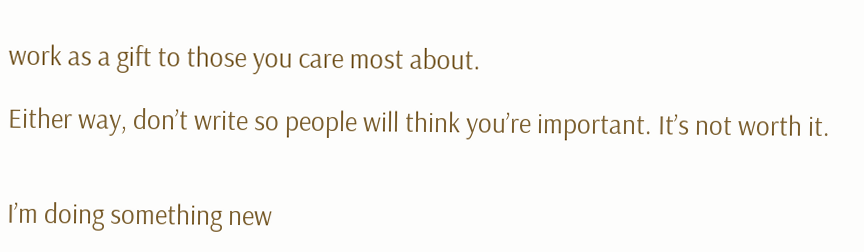work as a gift to those you care most about.

Either way, don’t write so people will think you’re important. It’s not worth it.


I’m doing something new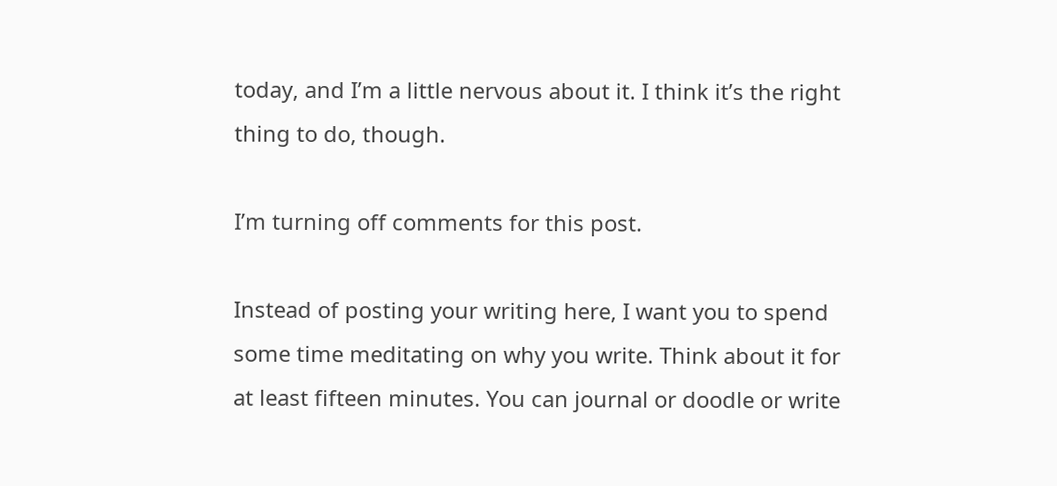today, and I’m a little nervous about it. I think it’s the right thing to do, though.

I’m turning off comments for this post.

Instead of posting your writing here, I want you to spend some time meditating on why you write. Think about it for at least fifteen minutes. You can journal or doodle or write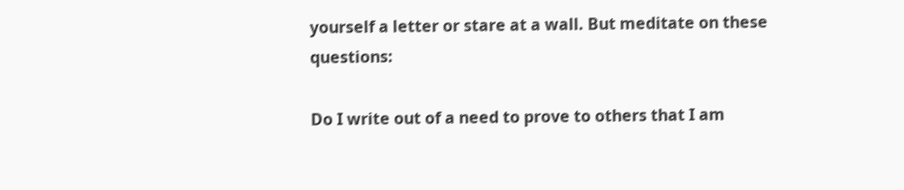yourself a letter or stare at a wall. But meditate on these questions:

Do I write out of a need to prove to others that I am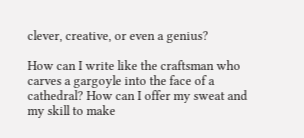clever, creative, or even a genius?

How can I write like the craftsman who carves a gargoyle into the face of a cathedral? How can I offer my sweat and my skill to make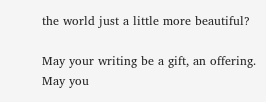the world just a little more beautiful?

May your writing be a gift, an offering. May you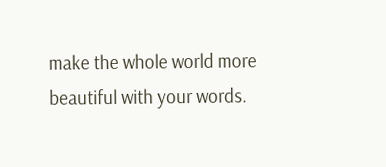make the whole world more beautiful with your words.